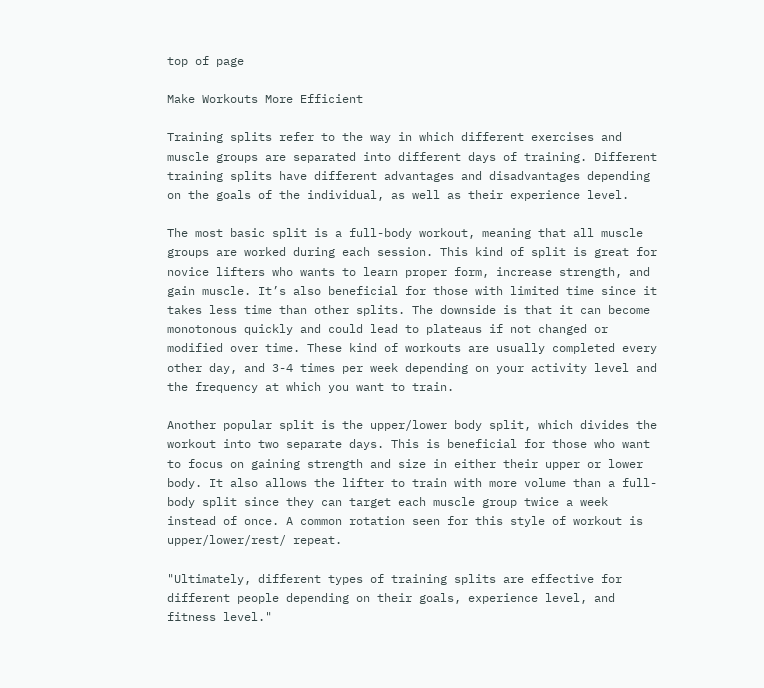top of page

Make Workouts More Efficient

Training splits refer to the way in which different exercises and muscle groups are separated into different days of training. Different training splits have different advantages and disadvantages depending on the goals of the individual, as well as their experience level.

The most basic split is a full-body workout, meaning that all muscle groups are worked during each session. This kind of split is great for novice lifters who wants to learn proper form, increase strength, and gain muscle. It’s also beneficial for those with limited time since it takes less time than other splits. The downside is that it can become monotonous quickly and could lead to plateaus if not changed or modified over time. These kind of workouts are usually completed every other day, and 3-4 times per week depending on your activity level and the frequency at which you want to train.

Another popular split is the upper/lower body split, which divides the workout into two separate days. This is beneficial for those who want to focus on gaining strength and size in either their upper or lower body. It also allows the lifter to train with more volume than a full-body split since they can target each muscle group twice a week instead of once. A common rotation seen for this style of workout is upper/lower/rest/ repeat.

"Ultimately, different types of training splits are effective for different people depending on their goals, experience level, and fitness level."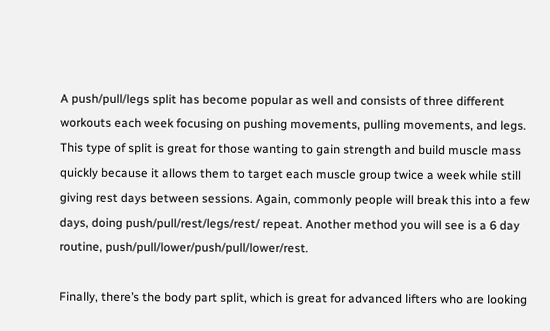A push/pull/legs split has become popular as well and consists of three different workouts each week focusing on pushing movements, pulling movements, and legs. This type of split is great for those wanting to gain strength and build muscle mass quickly because it allows them to target each muscle group twice a week while still giving rest days between sessions. Again, commonly people will break this into a few days, doing push/pull/rest/legs/rest/ repeat. Another method you will see is a 6 day routine, push/pull/lower/push/pull/lower/rest.

Finally, there’s the body part split, which is great for advanced lifters who are looking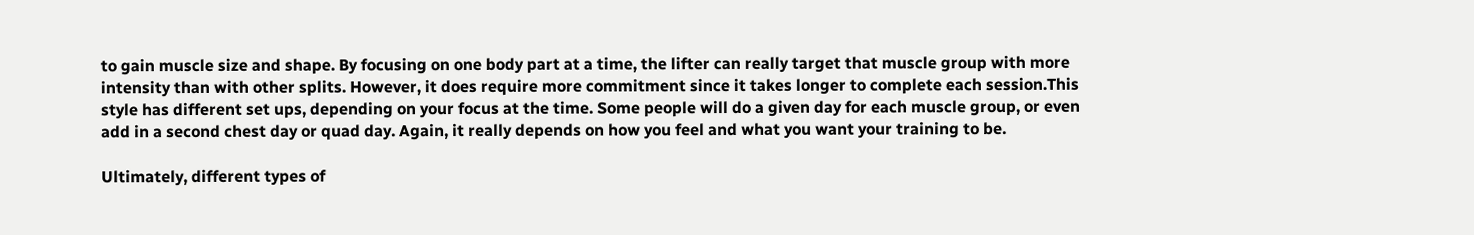to gain muscle size and shape. By focusing on one body part at a time, the lifter can really target that muscle group with more intensity than with other splits. However, it does require more commitment since it takes longer to complete each session.This style has different set ups, depending on your focus at the time. Some people will do a given day for each muscle group, or even add in a second chest day or quad day. Again, it really depends on how you feel and what you want your training to be.

Ultimately, different types of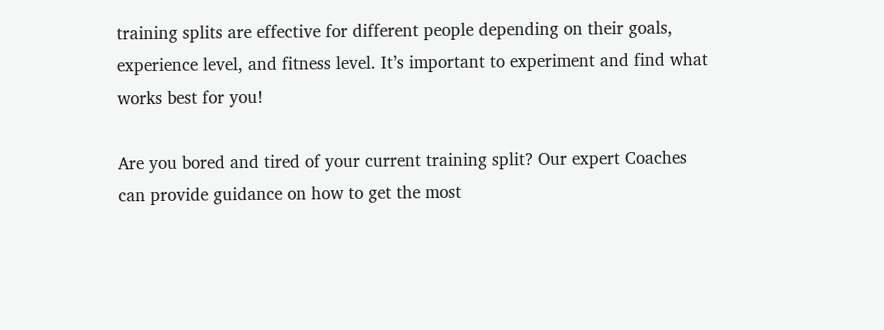training splits are effective for different people depending on their goals, experience level, and fitness level. It’s important to experiment and find what works best for you!

Are you bored and tired of your current training split? Our expert Coaches can provide guidance on how to get the most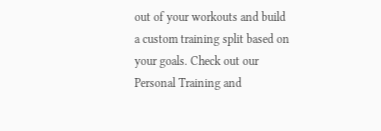out of your workouts and build a custom training split based on your goals. Check out our Personal Training and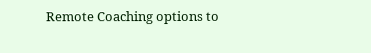Remote Coaching options to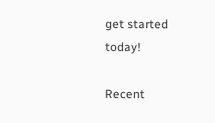get started today!

Recent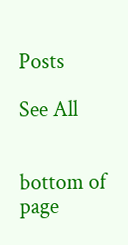Posts

See All


bottom of page